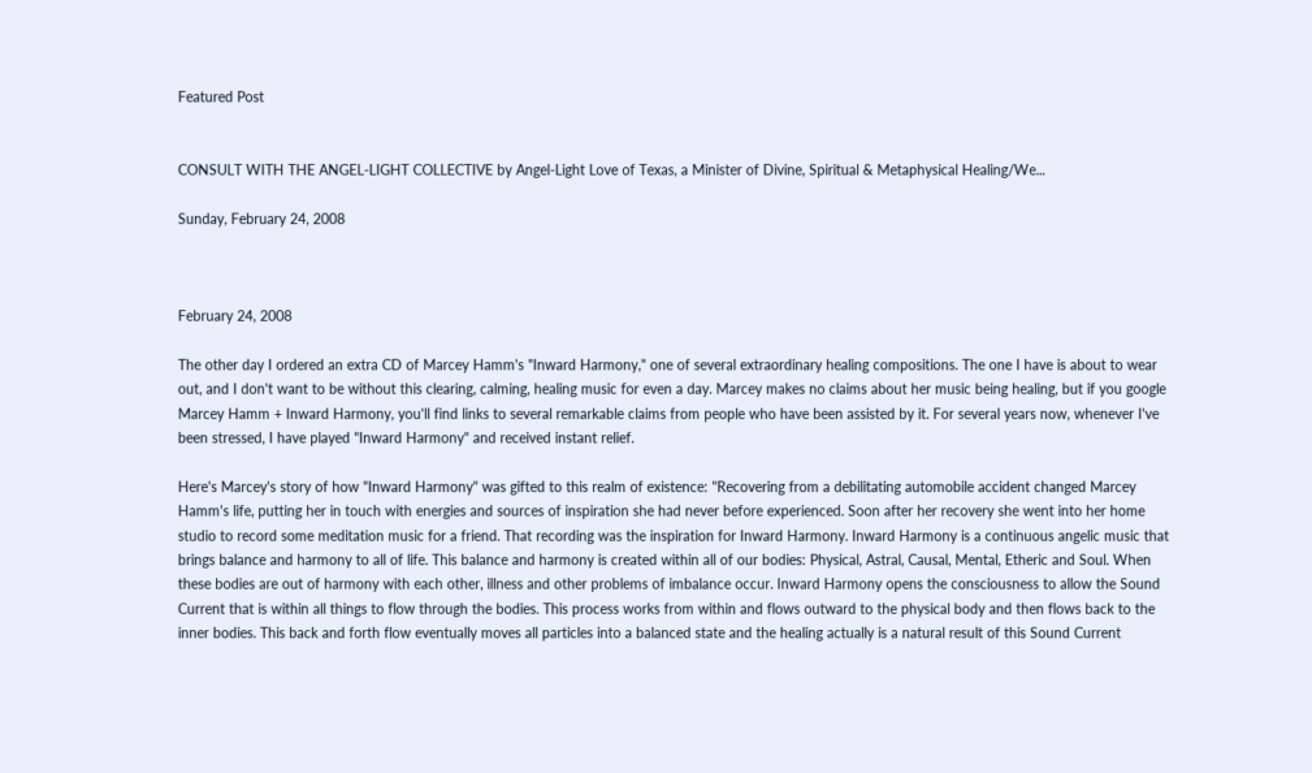Featured Post


CONSULT WITH THE ANGEL-LIGHT COLLECTIVE by Angel-Light Love of Texas, a Minister of Divine, Spiritual & Metaphysical Healing/We...

Sunday, February 24, 2008



February 24, 2008

The other day I ordered an extra CD of Marcey Hamm's "Inward Harmony," one of several extraordinary healing compositions. The one I have is about to wear out, and I don't want to be without this clearing, calming, healing music for even a day. Marcey makes no claims about her music being healing, but if you google Marcey Hamm + Inward Harmony, you'll find links to several remarkable claims from people who have been assisted by it. For several years now, whenever I've been stressed, I have played "Inward Harmony" and received instant relief.

Here's Marcey's story of how "Inward Harmony" was gifted to this realm of existence: "Recovering from a debilitating automobile accident changed Marcey Hamm's life, putting her in touch with energies and sources of inspiration she had never before experienced. Soon after her recovery she went into her home studio to record some meditation music for a friend. That recording was the inspiration for Inward Harmony. Inward Harmony is a continuous angelic music that brings balance and harmony to all of life. This balance and harmony is created within all of our bodies: Physical, Astral, Causal, Mental, Etheric and Soul. When these bodies are out of harmony with each other, illness and other problems of imbalance occur. Inward Harmony opens the consciousness to allow the Sound Current that is within all things to flow through the bodies. This process works from within and flows outward to the physical body and then flows back to the inner bodies. This back and forth flow eventually moves all particles into a balanced state and the healing actually is a natural result of this Sound Current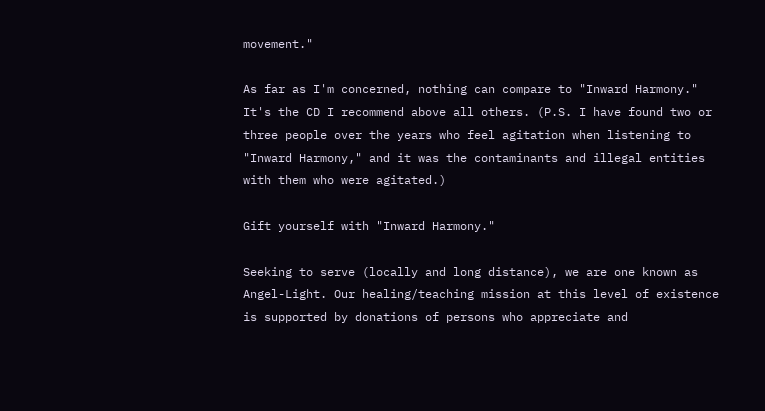movement."

As far as I'm concerned, nothing can compare to "Inward Harmony." It's the CD I recommend above all others. (P.S. I have found two or three people over the years who feel agitation when listening to "Inward Harmony," and it was the contaminants and illegal entities with them who were agitated.)

Gift yourself with "Inward Harmony."

Seeking to serve (locally and long distance), we are one known as Angel-Light. Our healing/teaching mission at this level of existence is supported by donations of persons who appreciate and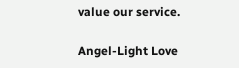value our service.

Angel-Light Love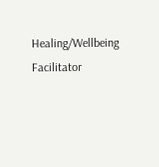Healing/Wellbeing Facilitator